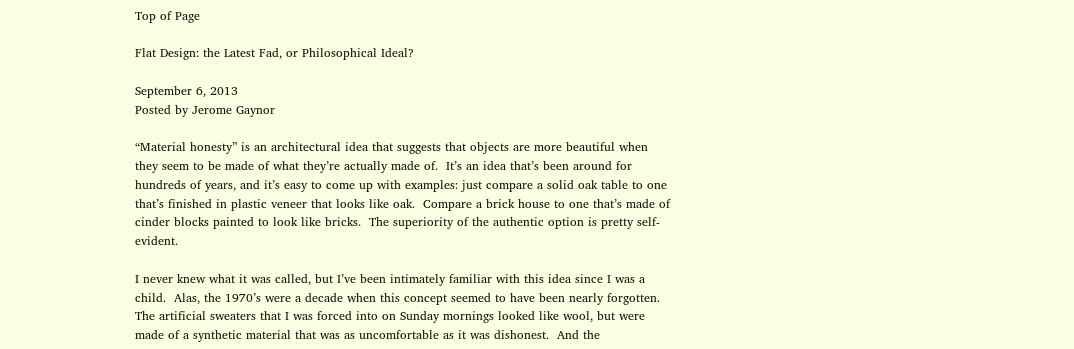Top of Page

Flat Design: the Latest Fad, or Philosophical Ideal?

September 6, 2013
Posted by Jerome Gaynor

“Material honesty” is an architectural idea that suggests that objects are more beautiful when they seem to be made of what they’re actually made of.  It’s an idea that’s been around for hundreds of years, and it’s easy to come up with examples: just compare a solid oak table to one that’s finished in plastic veneer that looks like oak.  Compare a brick house to one that’s made of cinder blocks painted to look like bricks.  The superiority of the authentic option is pretty self-evident.

I never knew what it was called, but I’ve been intimately familiar with this idea since I was a child.  Alas, the 1970’s were a decade when this concept seemed to have been nearly forgotten.  The artificial sweaters that I was forced into on Sunday mornings looked like wool, but were made of a synthetic material that was as uncomfortable as it was dishonest.  And the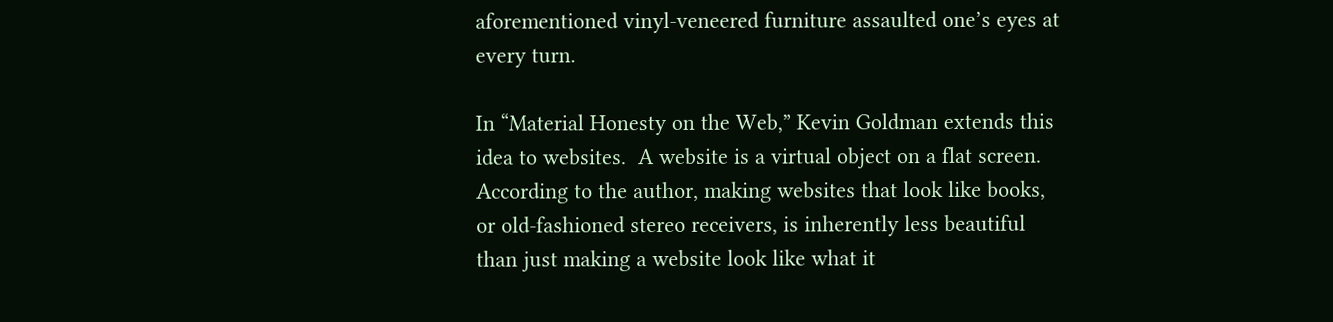aforementioned vinyl-veneered furniture assaulted one’s eyes at every turn.

In “Material Honesty on the Web,” Kevin Goldman extends this idea to websites.  A website is a virtual object on a flat screen.  According to the author, making websites that look like books, or old-fashioned stereo receivers, is inherently less beautiful than just making a website look like what it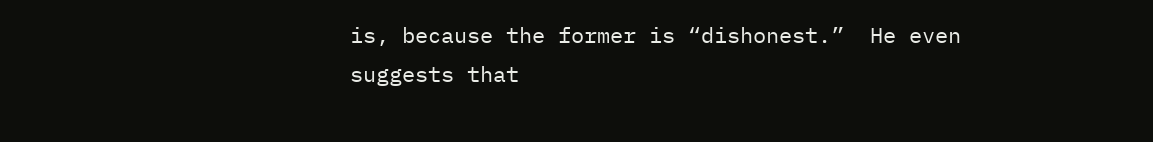is, because the former is “dishonest.”  He even suggests that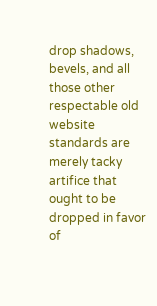drop shadows, bevels, and all those other respectable old website standards are merely tacky artifice that ought to be dropped in favor of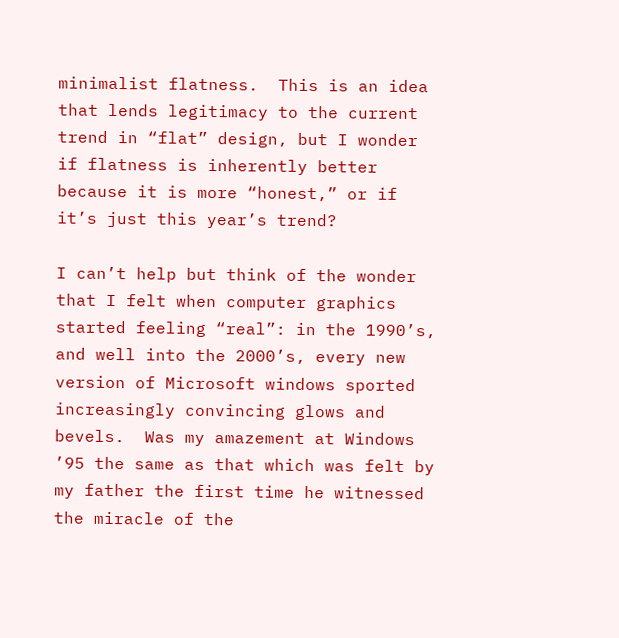minimalist flatness.  This is an idea that lends legitimacy to the current trend in “flat” design, but I wonder if flatness is inherently better because it is more “honest,” or if it’s just this year’s trend?

I can’t help but think of the wonder that I felt when computer graphics started feeling “real”: in the 1990’s, and well into the 2000’s, every new version of Microsoft windows sported increasingly convincing glows and bevels.  Was my amazement at Windows ’95 the same as that which was felt by my father the first time he witnessed the miracle of the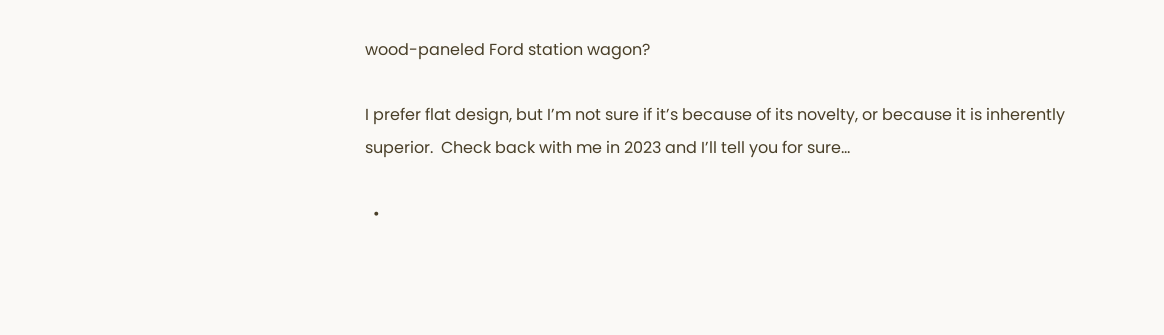wood-paneled Ford station wagon?

I prefer flat design, but I’m not sure if it’s because of its novelty, or because it is inherently superior.  Check back with me in 2023 and I’ll tell you for sure…

  •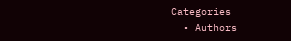Categories
  • Authors